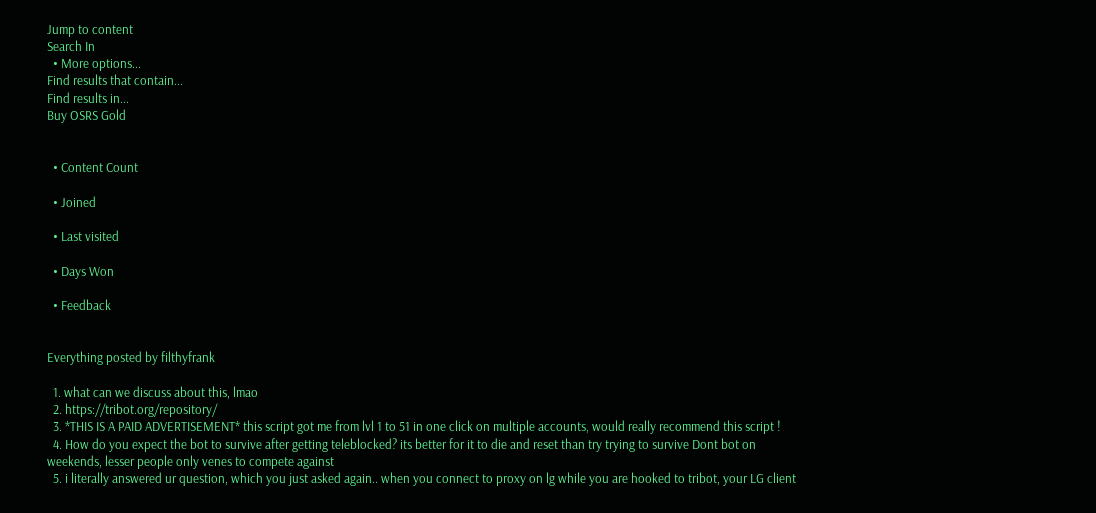Jump to content
Search In
  • More options...
Find results that contain...
Find results in...
Buy OSRS Gold


  • Content Count

  • Joined

  • Last visited

  • Days Won

  • Feedback


Everything posted by filthyfrank

  1. what can we discuss about this, lmao
  2. https://tribot.org/repository/
  3. *THIS IS A PAID ADVERTISEMENT* this script got me from lvl 1 to 51 in one click on multiple accounts, would really recommend this script !
  4. How do you expect the bot to survive after getting teleblocked? its better for it to die and reset than try trying to survive Dont bot on weekends, lesser people only venes to compete against
  5. i literally answered ur question, which you just asked again.. when you connect to proxy on lg while you are hooked to tribot, your LG client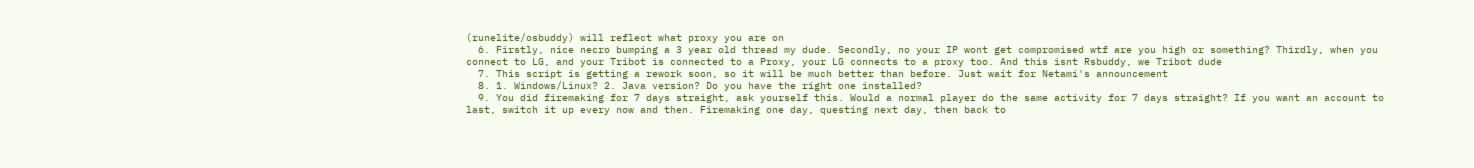(runelite/osbuddy) will reflect what proxy you are on
  6. Firstly, nice necro bumping a 3 year old thread my dude. Secondly, no your IP wont get compromised wtf are you high or something? Thirdly, when you connect to LG, and your Tribot is connected to a Proxy, your LG connects to a proxy too. And this isnt Rsbuddy, we Tribot dude
  7. This script is getting a rework soon, so it will be much better than before. Just wait for Netami's announcement
  8. 1. Windows/Linux? 2. Java version? Do you have the right one installed?
  9. You did firemaking for 7 days straight, ask yourself this. Would a normal player do the same activity for 7 days straight? If you want an account to last, switch it up every now and then. Firemaking one day, questing next day, then back to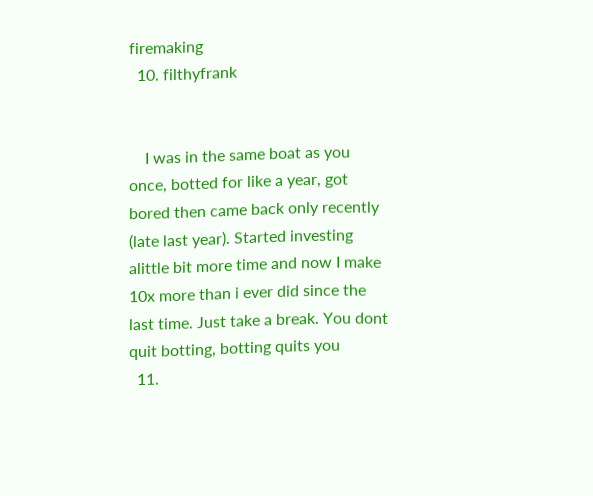firemaking
  10. filthyfrank


    I was in the same boat as you once, botted for like a year, got bored then came back only recently (late last year). Started investing alittle bit more time and now I make 10x more than i ever did since the last time. Just take a break. You dont quit botting, botting quits you
  11.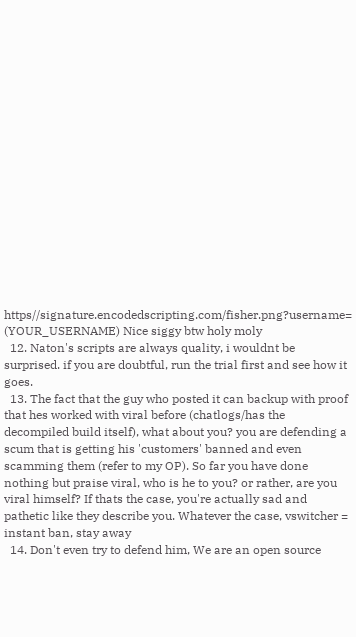https//signature.encodedscripting.com/fisher.png?username= (YOUR_USERNAME) Nice siggy btw holy moly
  12. Naton's scripts are always quality, i wouldnt be surprised. if you are doubtful, run the trial first and see how it goes.
  13. The fact that the guy who posted it can backup with proof that hes worked with viral before (chatlogs/has the decompiled build itself), what about you? you are defending a scum that is getting his 'customers' banned and even scamming them (refer to my OP). So far you have done nothing but praise viral, who is he to you? or rather, are you viral himself? If thats the case, you're actually sad and pathetic like they describe you. Whatever the case, vswitcher = instant ban, stay away
  14. Don't even try to defend him, We are an open source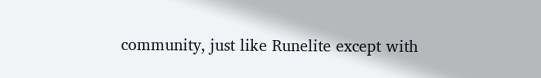community, just like Runelite except with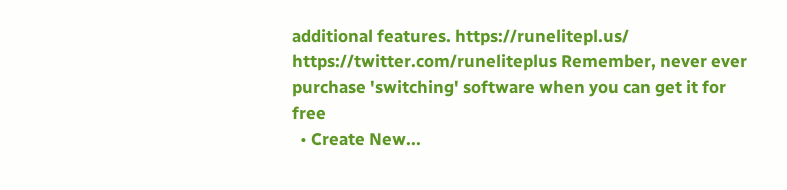additional features. https://runelitepl.us/ https://twitter.com/runeliteplus Remember, never ever purchase 'switching' software when you can get it for free
  • Create New...